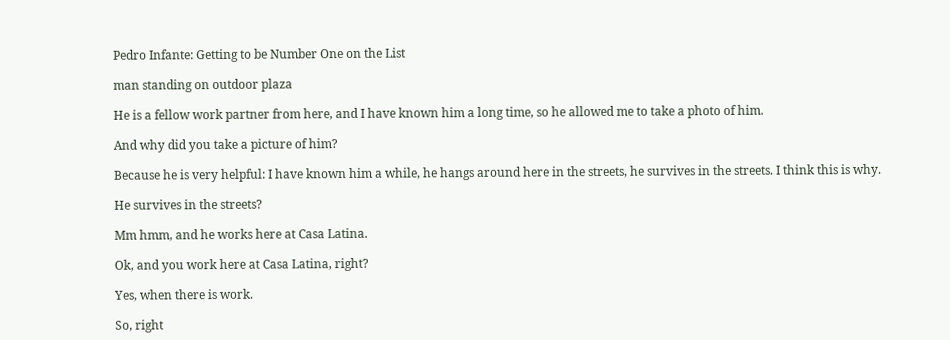Pedro Infante: Getting to be Number One on the List

man standing on outdoor plaza

He is a fellow work partner from here, and I have known him a long time, so he allowed me to take a photo of him.

And why did you take a picture of him?

Because he is very helpful: I have known him a while, he hangs around here in the streets, he survives in the streets. I think this is why.

He survives in the streets?

Mm hmm, and he works here at Casa Latina.

Ok, and you work here at Casa Latina, right?

Yes, when there is work.

So, right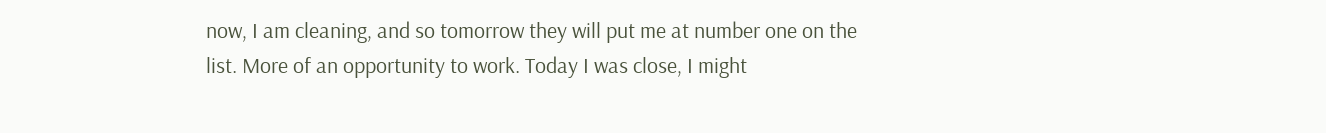now, I am cleaning, and so tomorrow they will put me at number one on the list. More of an opportunity to work. Today I was close, I might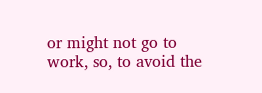or might not go to work, so, to avoid the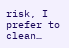risk, I prefer to clean…